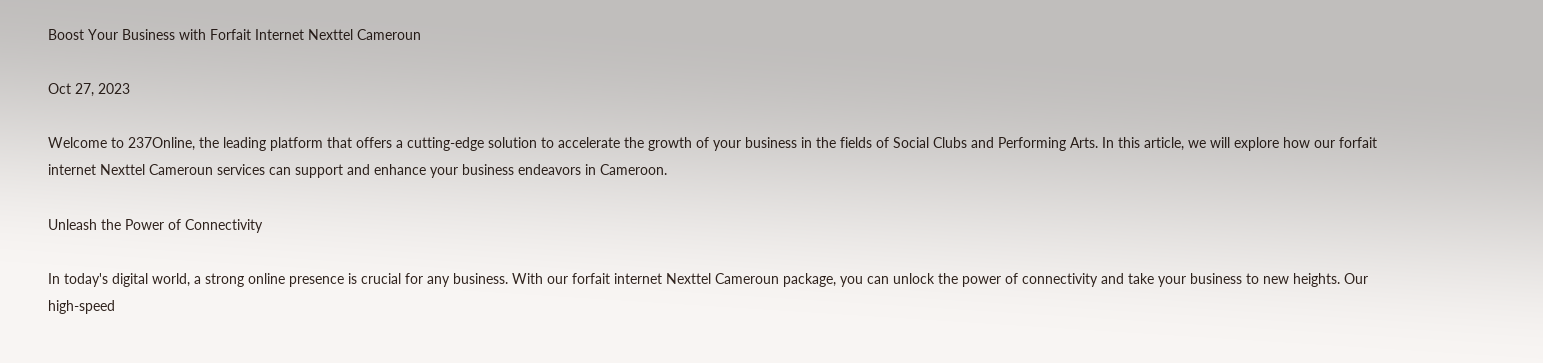Boost Your Business with Forfait Internet Nexttel Cameroun

Oct 27, 2023

Welcome to 237Online, the leading platform that offers a cutting-edge solution to accelerate the growth of your business in the fields of Social Clubs and Performing Arts. In this article, we will explore how our forfait internet Nexttel Cameroun services can support and enhance your business endeavors in Cameroon.

Unleash the Power of Connectivity

In today's digital world, a strong online presence is crucial for any business. With our forfait internet Nexttel Cameroun package, you can unlock the power of connectivity and take your business to new heights. Our high-speed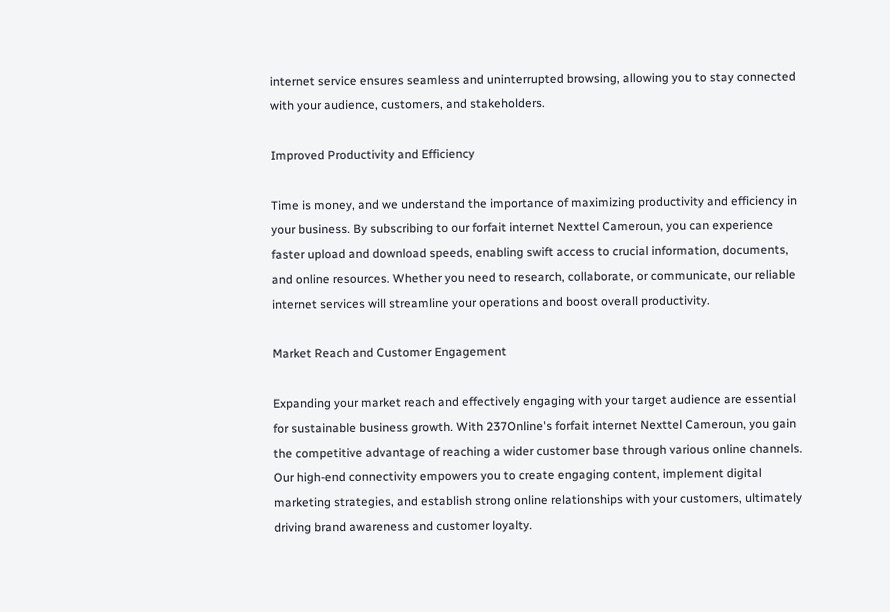internet service ensures seamless and uninterrupted browsing, allowing you to stay connected with your audience, customers, and stakeholders.

Improved Productivity and Efficiency

Time is money, and we understand the importance of maximizing productivity and efficiency in your business. By subscribing to our forfait internet Nexttel Cameroun, you can experience faster upload and download speeds, enabling swift access to crucial information, documents, and online resources. Whether you need to research, collaborate, or communicate, our reliable internet services will streamline your operations and boost overall productivity.

Market Reach and Customer Engagement

Expanding your market reach and effectively engaging with your target audience are essential for sustainable business growth. With 237Online's forfait internet Nexttel Cameroun, you gain the competitive advantage of reaching a wider customer base through various online channels. Our high-end connectivity empowers you to create engaging content, implement digital marketing strategies, and establish strong online relationships with your customers, ultimately driving brand awareness and customer loyalty.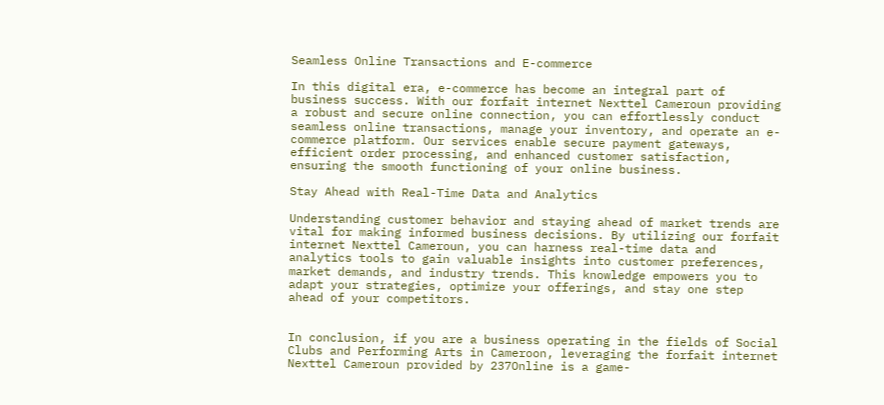Seamless Online Transactions and E-commerce

In this digital era, e-commerce has become an integral part of business success. With our forfait internet Nexttel Cameroun providing a robust and secure online connection, you can effortlessly conduct seamless online transactions, manage your inventory, and operate an e-commerce platform. Our services enable secure payment gateways, efficient order processing, and enhanced customer satisfaction, ensuring the smooth functioning of your online business.

Stay Ahead with Real-Time Data and Analytics

Understanding customer behavior and staying ahead of market trends are vital for making informed business decisions. By utilizing our forfait internet Nexttel Cameroun, you can harness real-time data and analytics tools to gain valuable insights into customer preferences, market demands, and industry trends. This knowledge empowers you to adapt your strategies, optimize your offerings, and stay one step ahead of your competitors.


In conclusion, if you are a business operating in the fields of Social Clubs and Performing Arts in Cameroon, leveraging the forfait internet Nexttel Cameroun provided by 237Online is a game-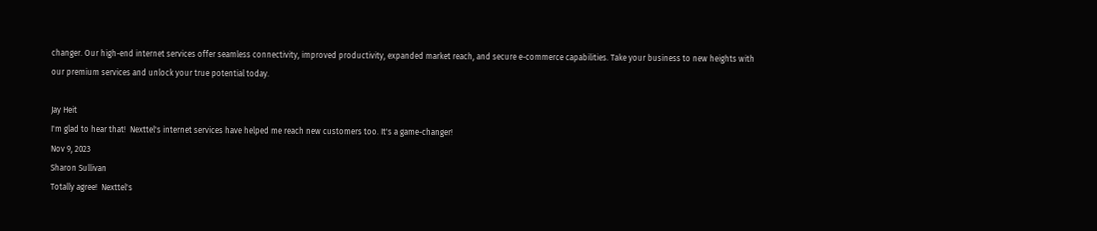changer. Our high-end internet services offer seamless connectivity, improved productivity, expanded market reach, and secure e-commerce capabilities. Take your business to new heights with our premium services and unlock your true potential today.

Jay Heit
I'm glad to hear that!  Nexttel's internet services have helped me reach new customers too. It's a game-changer!
Nov 9, 2023
Sharon Sullivan
Totally agree!  Nexttel's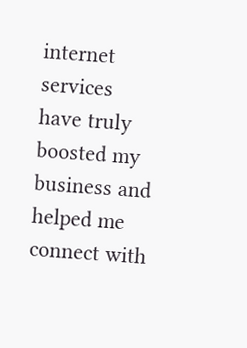internet services have truly boosted my business and helped me connect with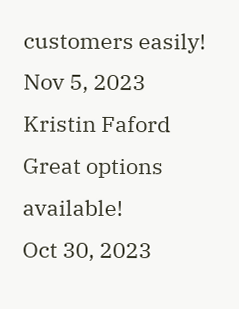customers easily!
Nov 5, 2023
Kristin Faford
Great options available!
Oct 30, 2023